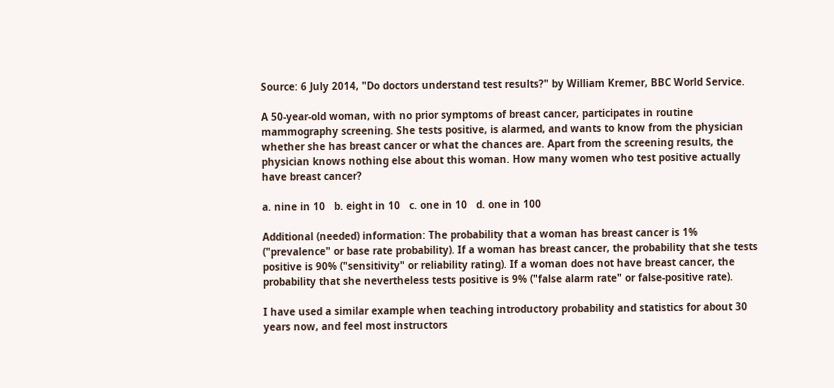Source: 6 July 2014, "Do doctors understand test results?" by William Kremer, BBC World Service.

A 50-year-old woman, with no prior symptoms of breast cancer, participates in routine mammography screening. She tests positive, is alarmed, and wants to know from the physician whether she has breast cancer or what the chances are. Apart from the screening results, the physician knows nothing else about this woman. How many women who test positive actually have breast cancer?

a. nine in 10   b. eight in 10   c. one in 10   d. one in 100

Additional (needed) information: The probability that a woman has breast cancer is 1% ("prevalence" or base rate probability). If a woman has breast cancer, the probability that she tests positive is 90% ("sensitivity" or reliability rating). If a woman does not have breast cancer, the probability that she nevertheless tests positive is 9% ("false alarm rate" or false-positive rate).

I have used a similar example when teaching introductory probability and statistics for about 30 years now, and feel most instructors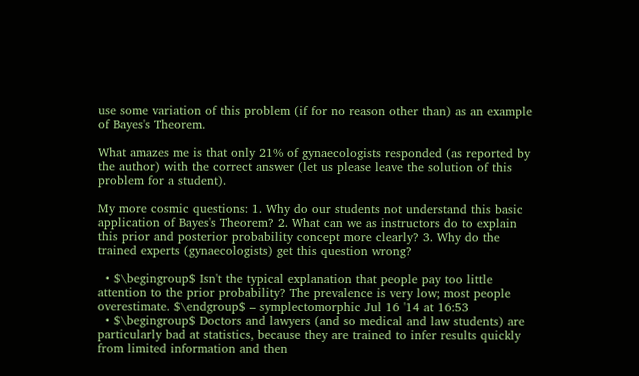use some variation of this problem (if for no reason other than) as an example of Bayes's Theorem.

What amazes me is that only 21% of gynaecologists responded (as reported by the author) with the correct answer (let us please leave the solution of this problem for a student).

My more cosmic questions: 1. Why do our students not understand this basic application of Bayes's Theorem? 2. What can we as instructors do to explain this prior and posterior probability concept more clearly? 3. Why do the trained experts (gynaecologists) get this question wrong?

  • $\begingroup$ Isn't the typical explanation that people pay too little attention to the prior probability? The prevalence is very low; most people overestimate. $\endgroup$ – symplectomorphic Jul 16 '14 at 16:53
  • $\begingroup$ Doctors and lawyers (and so medical and law students) are particularly bad at statistics, because they are trained to infer results quickly from limited information and then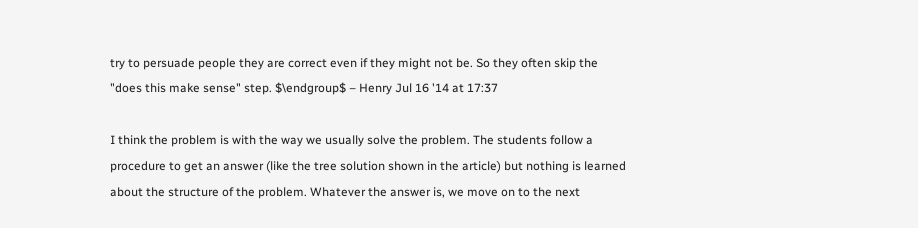try to persuade people they are correct even if they might not be. So they often skip the "does this make sense" step. $\endgroup$ – Henry Jul 16 '14 at 17:37

I think the problem is with the way we usually solve the problem. The students follow a procedure to get an answer (like the tree solution shown in the article) but nothing is learned about the structure of the problem. Whatever the answer is, we move on to the next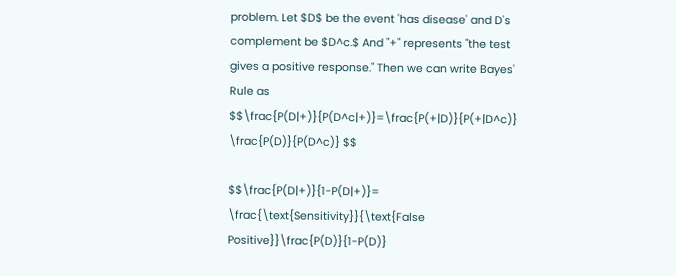problem. Let $D$ be the event 'has disease' and D's complement be $D^c.$ And "+" represents "the test gives a positive response." Then we can write Bayes' Rule as $$\frac{P(D|+)}{P(D^c|+)}=\frac{P(+|D)}{P(+|D^c)} \frac{P(D)}{P(D^c)} $$

$$\frac{P(D|+)}{1-P(D|+)}= \frac{\text{Sensitivity}}{\text{False Positive}}\frac{P(D)}{1-P(D)}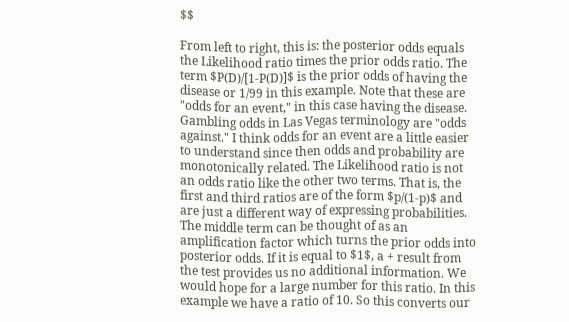$$

From left to right, this is: the posterior odds equals the Likelihood ratio times the prior odds ratio. The term $P(D)/[1-P(D)]$ is the prior odds of having the disease or 1/99 in this example. Note that these are "odds for an event," in this case having the disease. Gambling odds in Las Vegas terminology are "odds against." I think odds for an event are a little easier to understand since then odds and probability are monotonically related. The Likelihood ratio is not an odds ratio like the other two terms. That is, the first and third ratios are of the form $p/(1-p)$ and are just a different way of expressing probabilities. The middle term can be thought of as an amplification factor which turns the prior odds into posterior odds. If it is equal to $1$, a + result from the test provides us no additional information. We would hope for a large number for this ratio. In this example we have a ratio of 10. So this converts our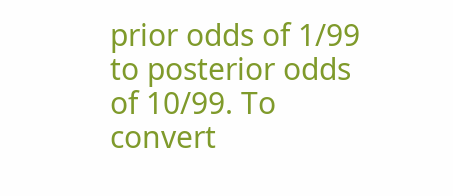prior odds of 1/99 to posterior odds of 10/99. To convert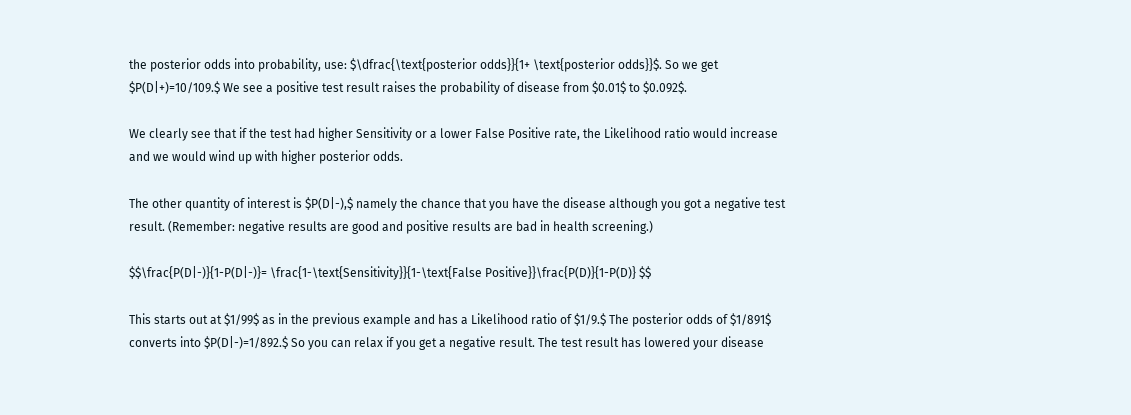the posterior odds into probability, use: $\dfrac{\text{posterior odds}}{1+ \text{posterior odds}}$. So we get $P(D|+)=10/109.$ We see a positive test result raises the probability of disease from $0.01$ to $0.092$.

We clearly see that if the test had higher Sensitivity or a lower False Positive rate, the Likelihood ratio would increase and we would wind up with higher posterior odds.

The other quantity of interest is $P(D|-),$ namely the chance that you have the disease although you got a negative test result. (Remember: negative results are good and positive results are bad in health screening.)

$$\frac{P(D|-)}{1-P(D|-)}= \frac{1-\text{Sensitivity}}{1-\text{False Positive}}\frac{P(D)}{1-P(D)} $$

This starts out at $1/99$ as in the previous example and has a Likelihood ratio of $1/9.$ The posterior odds of $1/891$ converts into $P(D|-)=1/892.$ So you can relax if you get a negative result. The test result has lowered your disease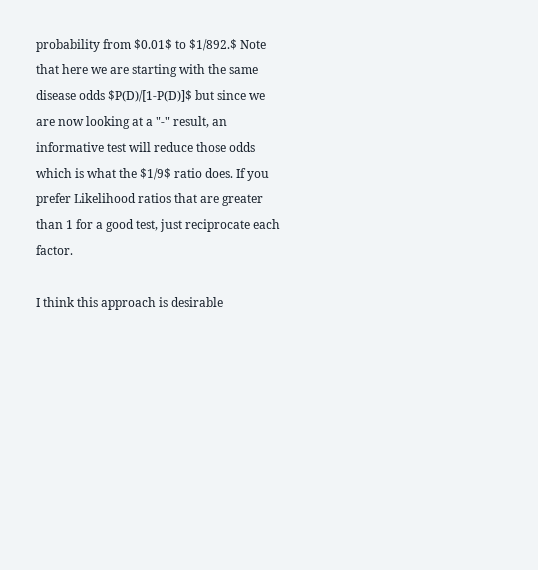probability from $0.01$ to $1/892.$ Note that here we are starting with the same disease odds $P(D)/[1-P(D)]$ but since we are now looking at a "-" result, an informative test will reduce those odds which is what the $1/9$ ratio does. If you prefer Likelihood ratios that are greater than 1 for a good test, just reciprocate each factor.

I think this approach is desirable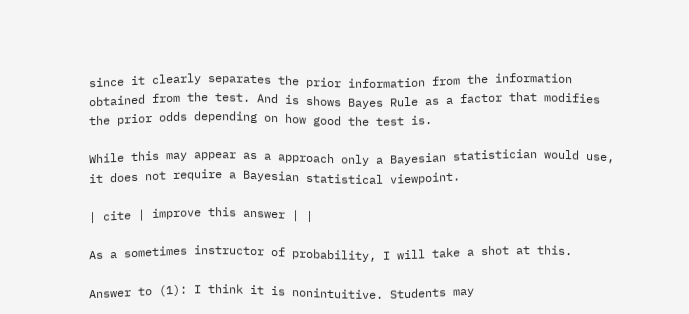since it clearly separates the prior information from the information obtained from the test. And is shows Bayes Rule as a factor that modifies the prior odds depending on how good the test is.

While this may appear as a approach only a Bayesian statistician would use, it does not require a Bayesian statistical viewpoint.

| cite | improve this answer | |

As a sometimes instructor of probability, I will take a shot at this.

Answer to (1): I think it is nonintuitive. Students may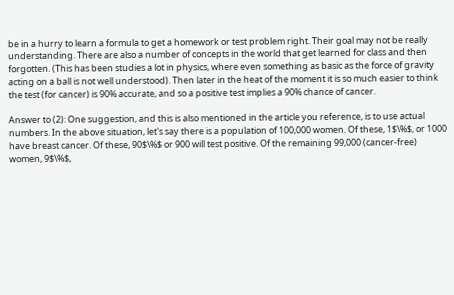be in a hurry to learn a formula to get a homework or test problem right. Their goal may not be really understanding. There are also a number of concepts in the world that get learned for class and then forgotten. (This has been studies a lot in physics, where even something as basic as the force of gravity acting on a ball is not well understood). Then later in the heat of the moment it is so much easier to think the test (for cancer) is 90% accurate, and so a positive test implies a 90% chance of cancer.

Answer to (2): One suggestion, and this is also mentioned in the article you reference, is to use actual numbers. In the above situation, let's say there is a population of 100,000 women. Of these, 1$\%$, or 1000 have breast cancer. Of these, 90$\%$ or 900 will test positive. Of the remaining 99,000 (cancer-free) women, 9$\%$,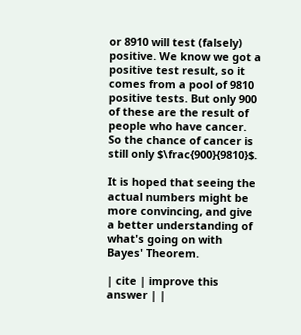or 8910 will test (falsely) positive. We know we got a positive test result, so it comes from a pool of 9810 positive tests. But only 900 of these are the result of people who have cancer. So the chance of cancer is still only $\frac{900}{9810}$.

It is hoped that seeing the actual numbers might be more convincing, and give a better understanding of what's going on with Bayes' Theorem.

| cite | improve this answer | |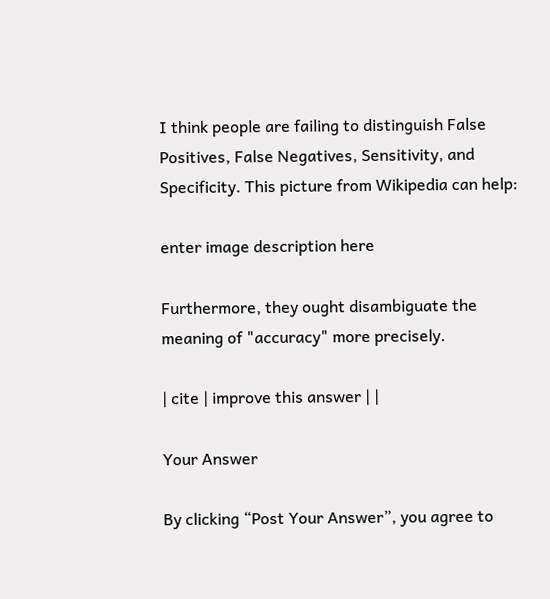I think people are failing to distinguish False Positives, False Negatives, Sensitivity, and Specificity. This picture from Wikipedia can help:

enter image description here

Furthermore, they ought disambiguate the meaning of "accuracy" more precisely.

| cite | improve this answer | |

Your Answer

By clicking “Post Your Answer”, you agree to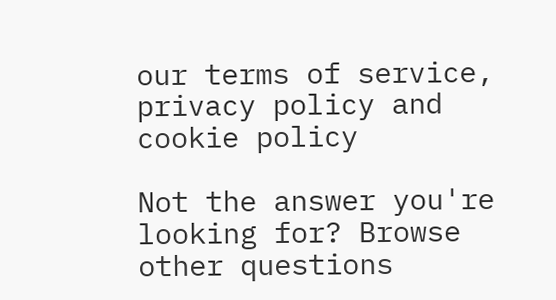our terms of service, privacy policy and cookie policy

Not the answer you're looking for? Browse other questions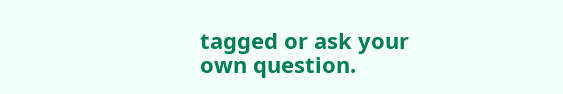tagged or ask your own question.